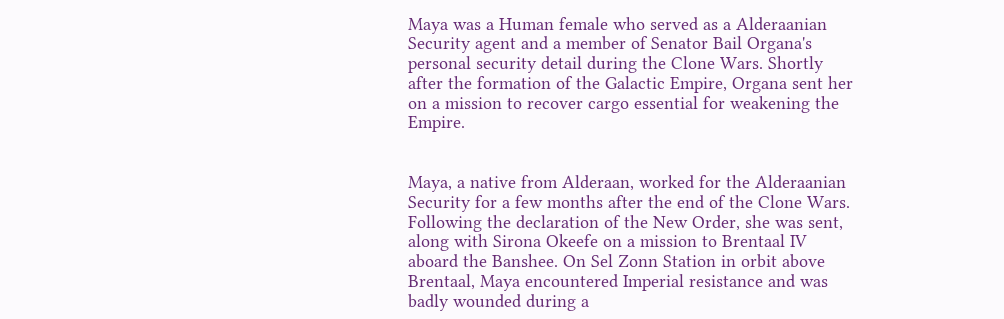Maya was a Human female who served as a Alderaanian Security agent and a member of Senator Bail Organa's personal security detail during the Clone Wars. Shortly after the formation of the Galactic Empire, Organa sent her on a mission to recover cargo essential for weakening the Empire.


Maya, a native from Alderaan, worked for the Alderaanian Security for a few months after the end of the Clone Wars. Following the declaration of the New Order, she was sent, along with Sirona Okeefe on a mission to Brentaal IV aboard the Banshee. On Sel Zonn Station in orbit above Brentaal, Maya encountered Imperial resistance and was badly wounded during a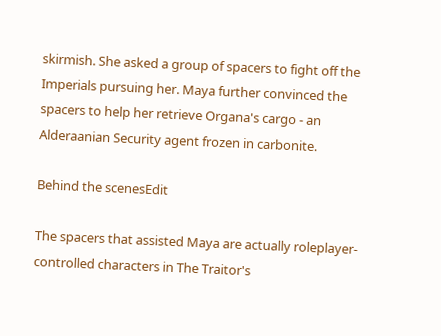skirmish. She asked a group of spacers to fight off the Imperials pursuing her. Maya further convinced the spacers to help her retrieve Organa's cargo - an Alderaanian Security agent frozen in carbonite.

Behind the scenesEdit

The spacers that assisted Maya are actually roleplayer-controlled characters in The Traitor's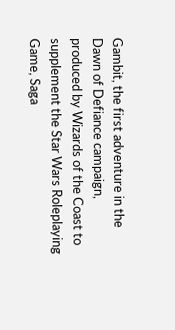Gambit, the first adventure in the Dawn of Defiance campaign, produced by Wizards of the Coast to supplement the Star Wars Roleplaying Game, Saga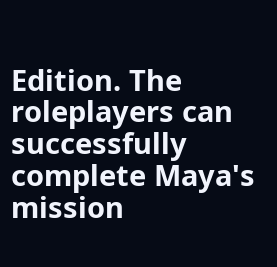Edition. The roleplayers can successfully complete Maya's mission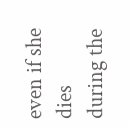even if she dies during the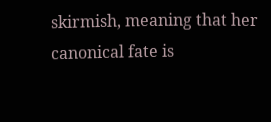skirmish, meaning that her canonical fate is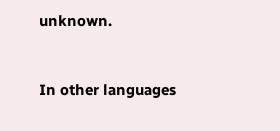unknown.


In other languages